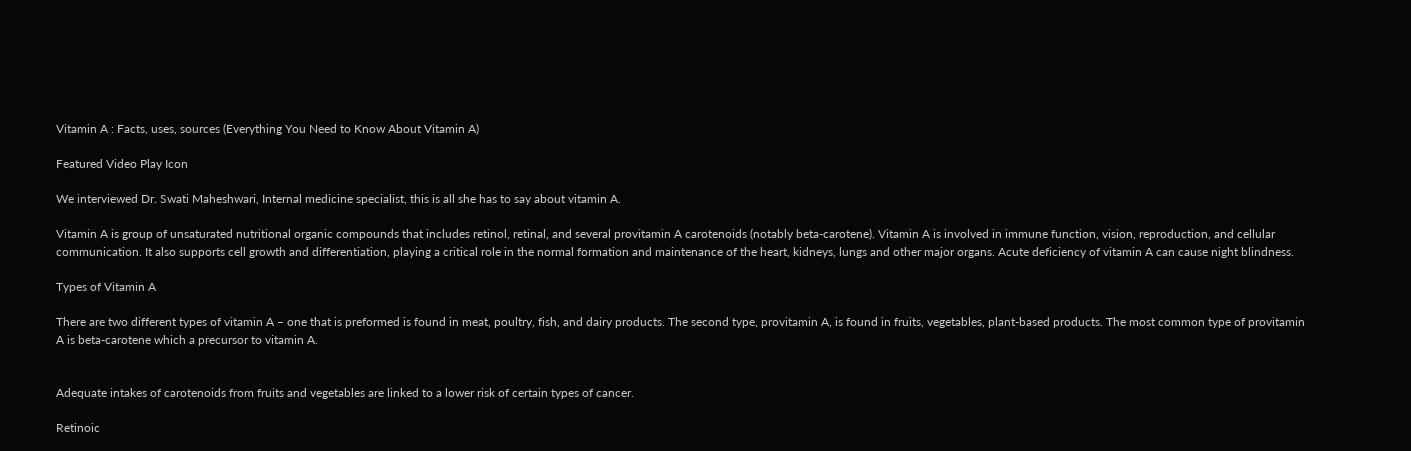Vitamin A : Facts, uses, sources (Everything You Need to Know About Vitamin A)

Featured Video Play Icon

We interviewed Dr. Swati Maheshwari, Internal medicine specialist, this is all she has to say about vitamin A.

Vitamin A is group of unsaturated nutritional organic compounds that includes retinol, retinal, and several provitamin A carotenoids (notably beta-carotene). Vitamin A is involved in immune function, vision, reproduction, and cellular communication. It also supports cell growth and differentiation, playing a critical role in the normal formation and maintenance of the heart, kidneys, lungs and other major organs. Acute deficiency of vitamin A can cause night blindness.

Types of Vitamin A

There are two different types of vitamin A – one that is preformed is found in meat, poultry, fish, and dairy products. The second type, provitamin A, is found in fruits, vegetables, plant-based products. The most common type of provitamin A is beta-carotene which a precursor to vitamin A.


Adequate intakes of carotenoids from fruits and vegetables are linked to a lower risk of certain types of cancer.

Retinoic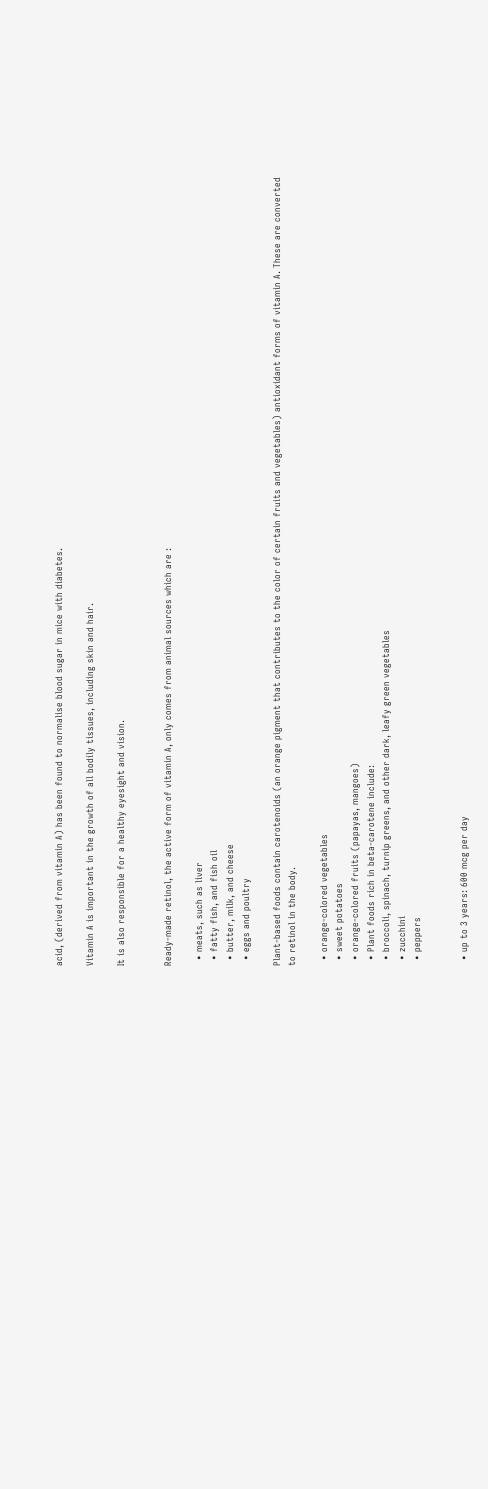acid, (derived from vitamin A) has been found to normalise blood sugar in mice with diabetes.

Vitamin A is important in the growth of all bodily tissues, including skin and hair.

It is also responsible for a healthy eyesight and vision.


Ready-made retinol, the active form of vitamin A, only comes from animal sources which are :

  • meats, such as liver
  • fatty fish, and fish oil
  • butter, milk, and cheese
  • eggs and poultry

Plant-based foods contain carotenoids (an orange pigment that contributes to the color of certain fruits and vegetables) antioxidant forms of vitamin A. These are converted to retinol in the body.

  • orange-colored vegetables
  • sweet potatoes
  • orange-colored fruits (papayas, mangoes)
  • Plant foods rich in beta-carotene include:
  • broccoli, spinach, turnip greens, and other dark, leafy green vegetables
  • zucchini
  • peppers


  • up to 3 years: 600 mcg per day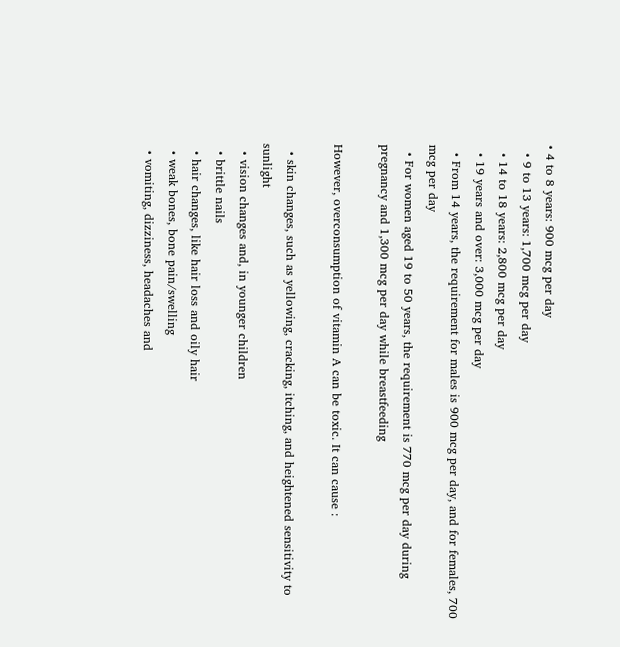• 4 to 8 years: 900 mcg per day
  • 9 to 13 years: 1,700 mcg per day
  • 14 to 18 years: 2,800 mcg per day
  • 19 years and over: 3,000 mcg per day
  • From 14 years, the requirement for males is 900 mcg per day, and for females, 700 mcg per day
  • For women aged 19 to 50 years, the requirement is 770 mcg per day during pregnancy and 1,300 mcg per day while breastfeeding

However, overconsumption of vitamin A can be toxic. It can cause :

  • skin changes, such as yellowing, cracking, itching, and heightened sensitivity to sunlight
  • vision changes and, in younger children
  • brittle nails
  • hair changes, like hair loss and oily hair
  • weak bones, bone pain/swelling
  • vomiting, dizziness, headaches and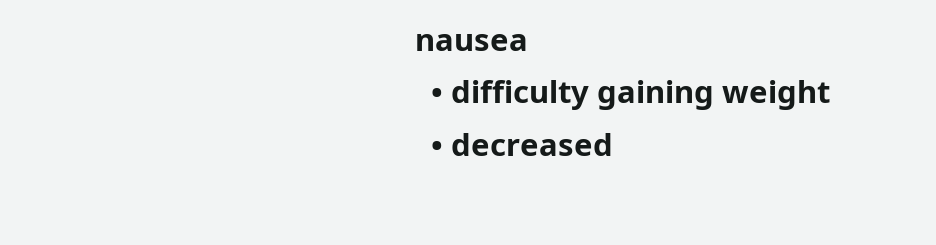nausea
  • difficulty gaining weight
  • decreased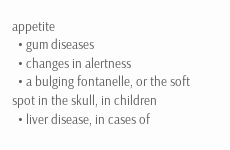appetite
  • gum diseases
  • changes in alertness
  • a bulging fontanelle, or the soft spot in the skull, in children
  • liver disease, in cases of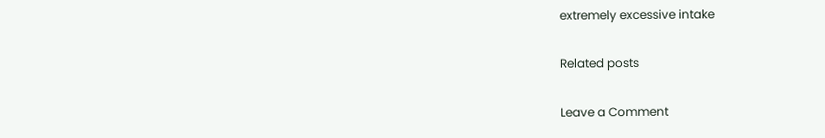extremely excessive intake

Related posts

Leave a Comment